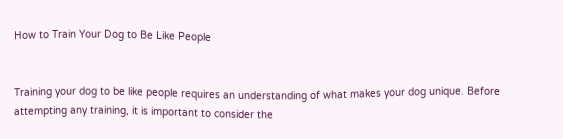How to Train Your Dog to Be Like People


Training your dog to be like people requires an understanding of what makes your dog unique. Before attempting any training, it is important to consider the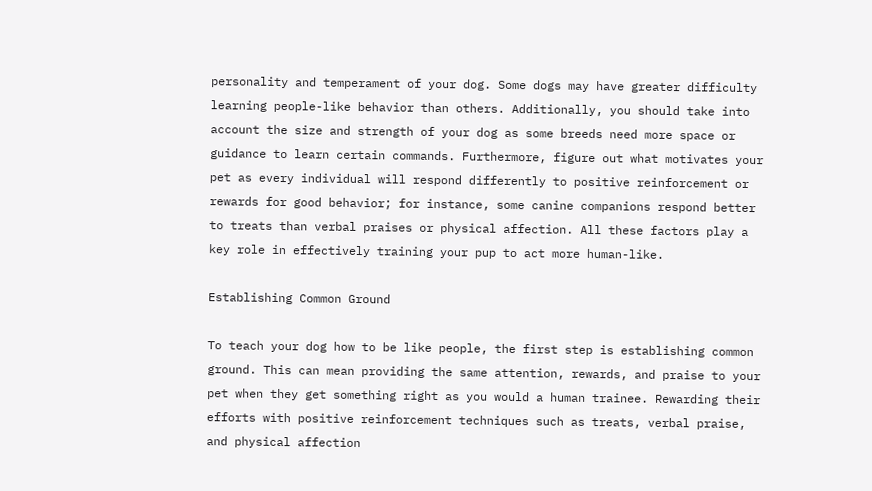personality and temperament of your dog. Some dogs may have greater difficulty learning people-like behavior than others. Additionally, you should take into account the size and strength of your dog as some breeds need more space or guidance to learn certain commands. Furthermore, figure out what motivates your pet as every individual will respond differently to positive reinforcement or rewards for good behavior; for instance, some canine companions respond better to treats than verbal praises or physical affection. All these factors play a key role in effectively training your pup to act more human-like.

Establishing Common Ground

To teach your dog how to be like people, the first step is establishing common ground. This can mean providing the same attention, rewards, and praise to your pet when they get something right as you would a human trainee. Rewarding their efforts with positive reinforcement techniques such as treats, verbal praise, and physical affection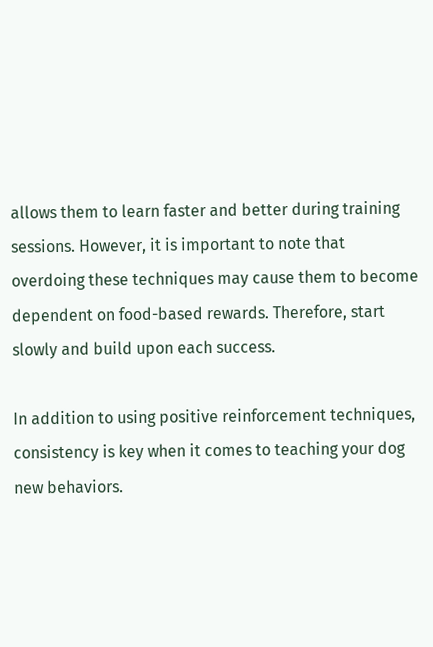allows them to learn faster and better during training sessions. However, it is important to note that overdoing these techniques may cause them to become dependent on food-based rewards. Therefore, start slowly and build upon each success.

In addition to using positive reinforcement techniques, consistency is key when it comes to teaching your dog new behaviors.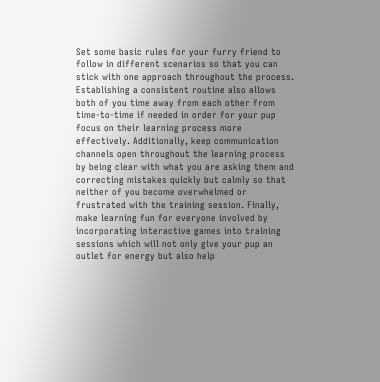Set some basic rules for your furry friend to follow in different scenarios so that you can stick with one approach throughout the process. Establishing a consistent routine also allows both of you time away from each other from time-to-time if needed in order for your pup focus on their learning process more effectively. Additionally, keep communication channels open throughout the learning process by being clear with what you are asking them and correcting mistakes quickly but calmly so that neither of you become overwhelmed or frustrated with the training session. Finally, make learning fun for everyone involved by incorporating interactive games into training sessions which will not only give your pup an outlet for energy but also help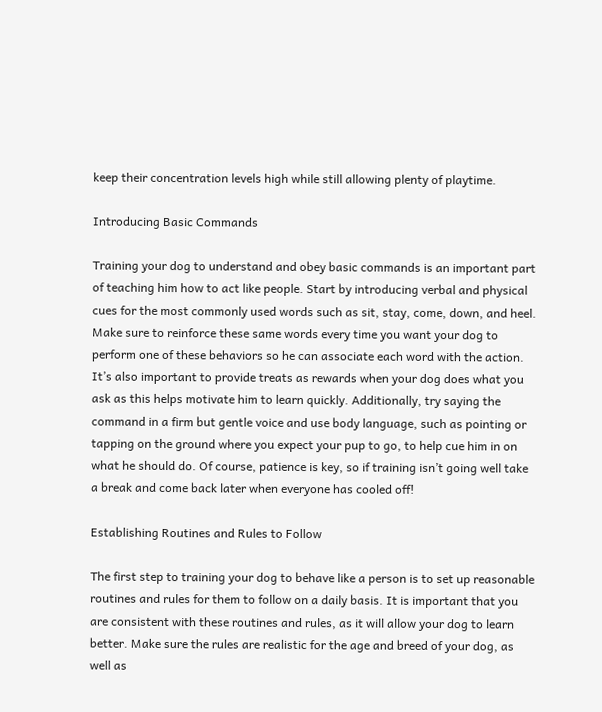keep their concentration levels high while still allowing plenty of playtime.

Introducing Basic Commands

Training your dog to understand and obey basic commands is an important part of teaching him how to act like people. Start by introducing verbal and physical cues for the most commonly used words such as sit, stay, come, down, and heel. Make sure to reinforce these same words every time you want your dog to perform one of these behaviors so he can associate each word with the action. It’s also important to provide treats as rewards when your dog does what you ask as this helps motivate him to learn quickly. Additionally, try saying the command in a firm but gentle voice and use body language, such as pointing or tapping on the ground where you expect your pup to go, to help cue him in on what he should do. Of course, patience is key, so if training isn’t going well take a break and come back later when everyone has cooled off!

Establishing Routines and Rules to Follow

The first step to training your dog to behave like a person is to set up reasonable routines and rules for them to follow on a daily basis. It is important that you are consistent with these routines and rules, as it will allow your dog to learn better. Make sure the rules are realistic for the age and breed of your dog, as well as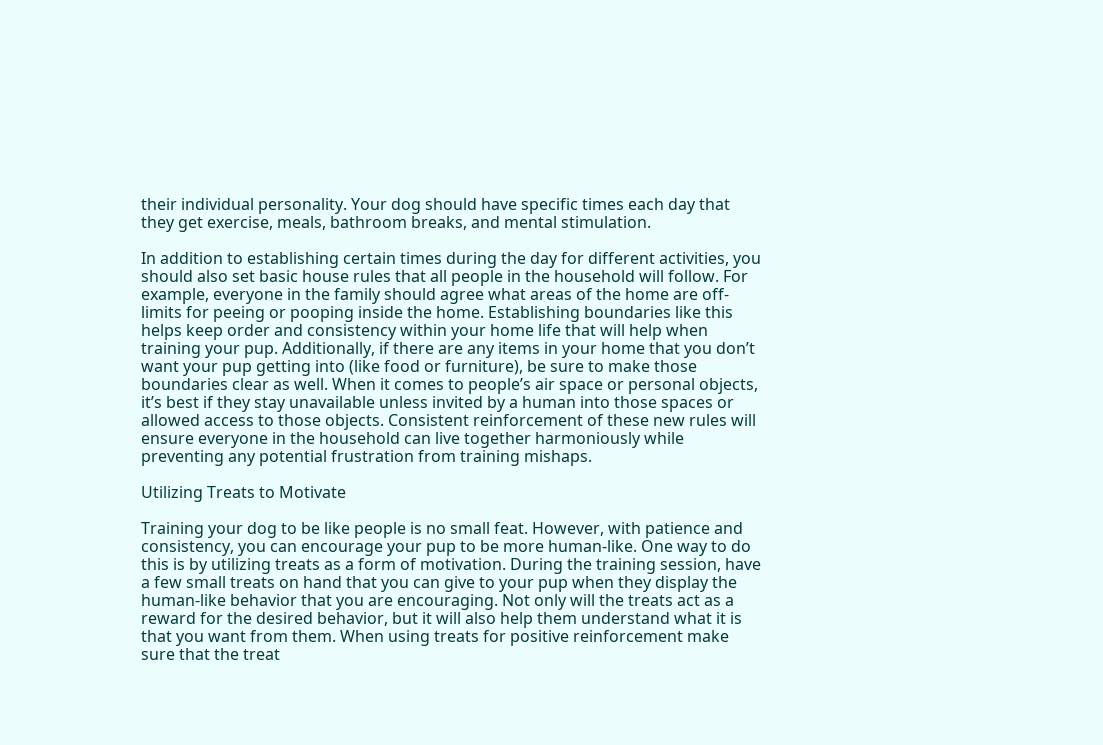their individual personality. Your dog should have specific times each day that they get exercise, meals, bathroom breaks, and mental stimulation.

In addition to establishing certain times during the day for different activities, you should also set basic house rules that all people in the household will follow. For example, everyone in the family should agree what areas of the home are off-limits for peeing or pooping inside the home. Establishing boundaries like this helps keep order and consistency within your home life that will help when training your pup. Additionally, if there are any items in your home that you don’t want your pup getting into (like food or furniture), be sure to make those boundaries clear as well. When it comes to people’s air space or personal objects, it’s best if they stay unavailable unless invited by a human into those spaces or allowed access to those objects. Consistent reinforcement of these new rules will ensure everyone in the household can live together harmoniously while preventing any potential frustration from training mishaps.

Utilizing Treats to Motivate

Training your dog to be like people is no small feat. However, with patience and consistency, you can encourage your pup to be more human-like. One way to do this is by utilizing treats as a form of motivation. During the training session, have a few small treats on hand that you can give to your pup when they display the human-like behavior that you are encouraging. Not only will the treats act as a reward for the desired behavior, but it will also help them understand what it is that you want from them. When using treats for positive reinforcement make sure that the treat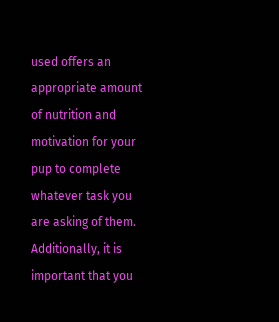used offers an appropriate amount of nutrition and motivation for your pup to complete whatever task you are asking of them. Additionally, it is important that you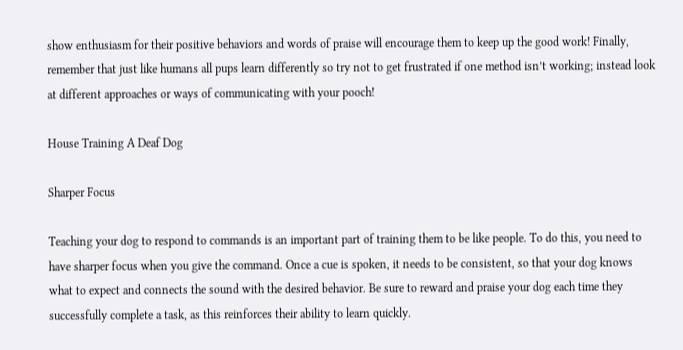show enthusiasm for their positive behaviors and words of praise will encourage them to keep up the good work! Finally, remember that just like humans all pups learn differently so try not to get frustrated if one method isn’t working; instead look at different approaches or ways of communicating with your pooch!

House Training A Deaf Dog

Sharper Focus

Teaching your dog to respond to commands is an important part of training them to be like people. To do this, you need to have sharper focus when you give the command. Once a cue is spoken, it needs to be consistent, so that your dog knows what to expect and connects the sound with the desired behavior. Be sure to reward and praise your dog each time they successfully complete a task, as this reinforces their ability to learn quickly.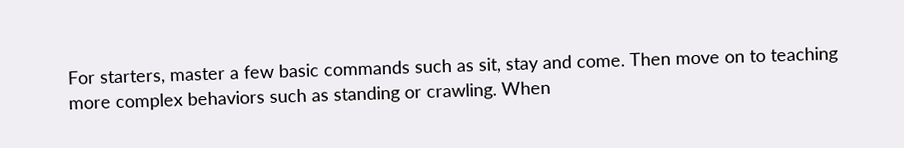For starters, master a few basic commands such as sit, stay and come. Then move on to teaching more complex behaviors such as standing or crawling. When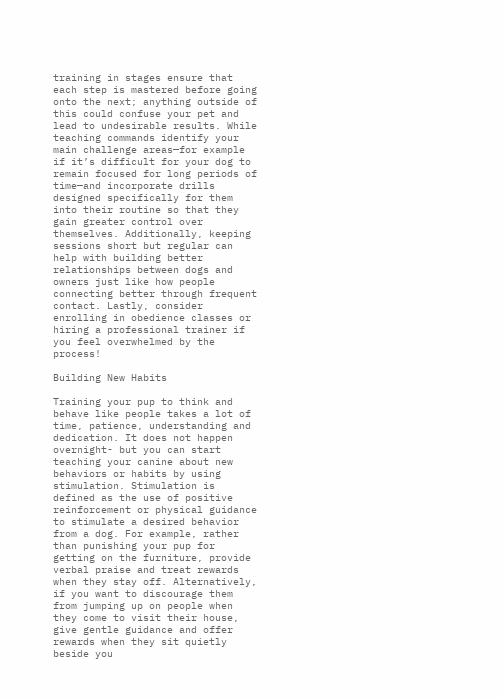training in stages ensure that each step is mastered before going onto the next; anything outside of this could confuse your pet and lead to undesirable results. While teaching commands identify your main challenge areas—for example if it’s difficult for your dog to remain focused for long periods of time—and incorporate drills designed specifically for them into their routine so that they gain greater control over themselves. Additionally, keeping sessions short but regular can help with building better relationships between dogs and owners just like how people connecting better through frequent contact. Lastly, consider enrolling in obedience classes or hiring a professional trainer if you feel overwhelmed by the process!

Building New Habits

Training your pup to think and behave like people takes a lot of time, patience, understanding and dedication. It does not happen overnight- but you can start teaching your canine about new behaviors or habits by using stimulation. Stimulation is defined as the use of positive reinforcement or physical guidance to stimulate a desired behavior from a dog. For example, rather than punishing your pup for getting on the furniture, provide verbal praise and treat rewards when they stay off. Alternatively, if you want to discourage them from jumping up on people when they come to visit their house, give gentle guidance and offer rewards when they sit quietly beside you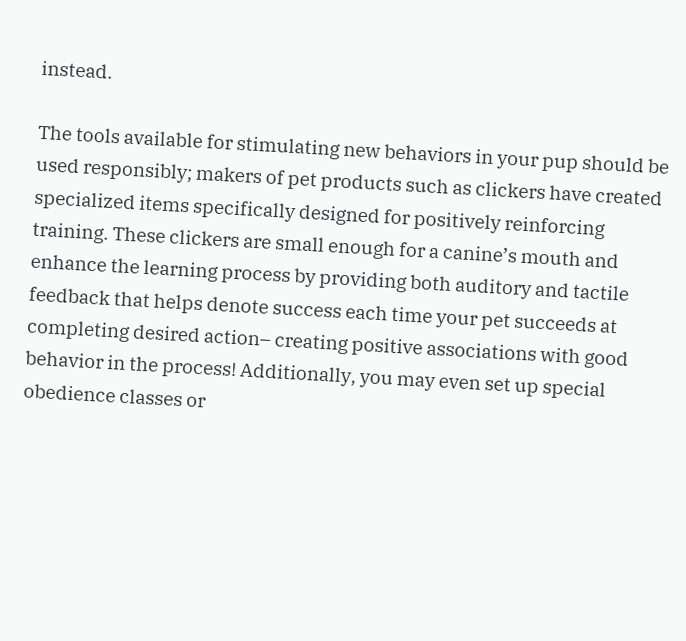instead.

The tools available for stimulating new behaviors in your pup should be used responsibly; makers of pet products such as clickers have created specialized items specifically designed for positively reinforcing training. These clickers are small enough for a canine’s mouth and enhance the learning process by providing both auditory and tactile feedback that helps denote success each time your pet succeeds at completing desired action– creating positive associations with good behavior in the process! Additionally, you may even set up special obedience classes or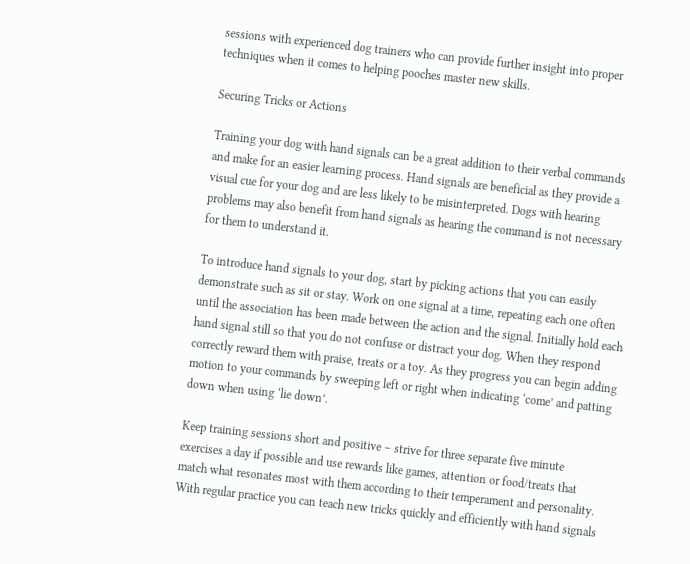sessions with experienced dog trainers who can provide further insight into proper techniques when it comes to helping pooches master new skills.

Securing Tricks or Actions

Training your dog with hand signals can be a great addition to their verbal commands and make for an easier learning process. Hand signals are beneficial as they provide a visual cue for your dog and are less likely to be misinterpreted. Dogs with hearing problems may also benefit from hand signals as hearing the command is not necessary for them to understand it.

To introduce hand signals to your dog, start by picking actions that you can easily demonstrate such as sit or stay. Work on one signal at a time, repeating each one often until the association has been made between the action and the signal. Initially hold each hand signal still so that you do not confuse or distract your dog. When they respond correctly reward them with praise, treats or a toy. As they progress you can begin adding motion to your commands by sweeping left or right when indicating ‘come’ and patting down when using ‘lie down’.

Keep training sessions short and positive – strive for three separate five minute exercises a day if possible and use rewards like games, attention or food/treats that match what resonates most with them according to their temperament and personality. With regular practice you can teach new tricks quickly and efficiently with hand signals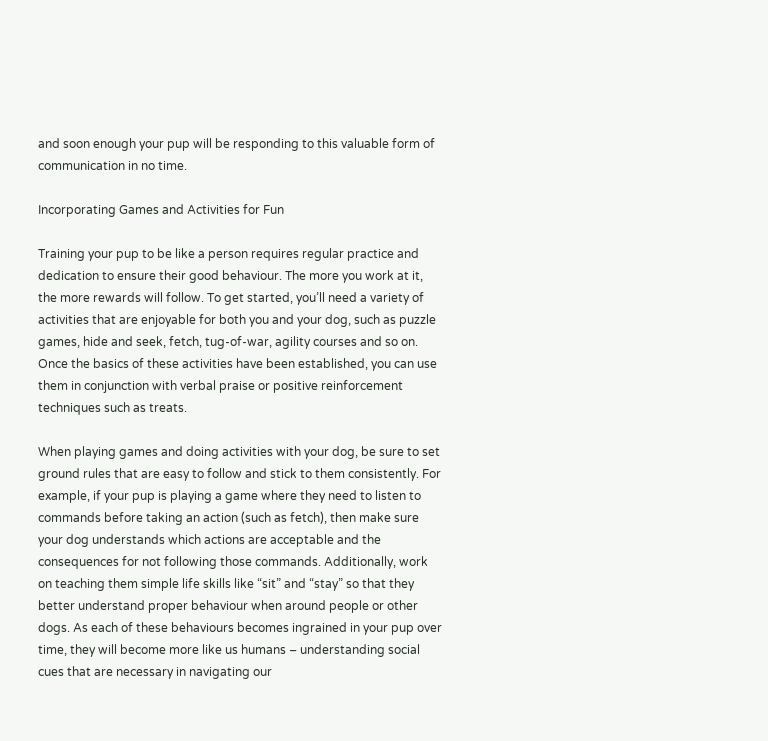and soon enough your pup will be responding to this valuable form of communication in no time.

Incorporating Games and Activities for Fun

Training your pup to be like a person requires regular practice and dedication to ensure their good behaviour. The more you work at it, the more rewards will follow. To get started, you’ll need a variety of activities that are enjoyable for both you and your dog, such as puzzle games, hide and seek, fetch, tug-of-war, agility courses and so on. Once the basics of these activities have been established, you can use them in conjunction with verbal praise or positive reinforcement techniques such as treats.

When playing games and doing activities with your dog, be sure to set ground rules that are easy to follow and stick to them consistently. For example, if your pup is playing a game where they need to listen to commands before taking an action (such as fetch), then make sure your dog understands which actions are acceptable and the consequences for not following those commands. Additionally, work on teaching them simple life skills like “sit” and “stay” so that they better understand proper behaviour when around people or other dogs. As each of these behaviours becomes ingrained in your pup over time, they will become more like us humans – understanding social cues that are necessary in navigating our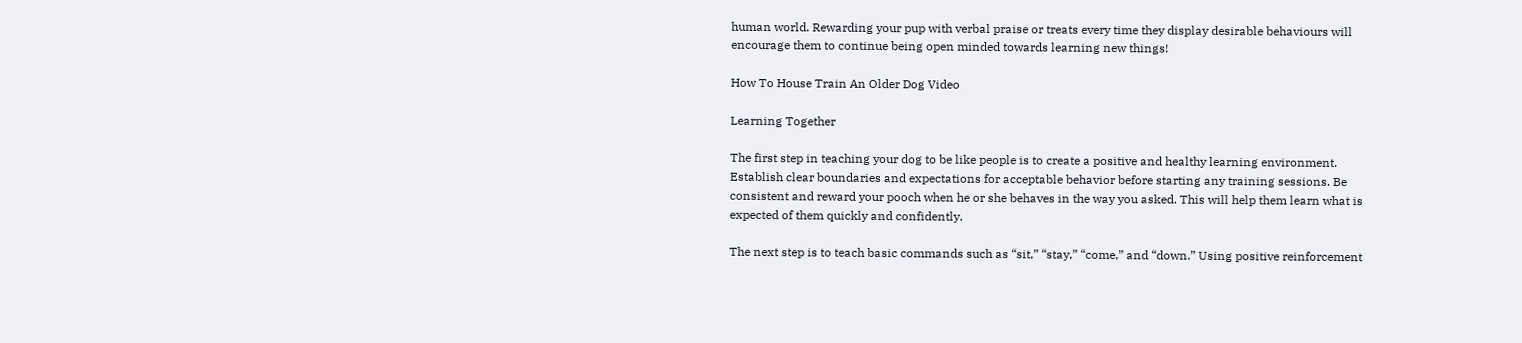human world. Rewarding your pup with verbal praise or treats every time they display desirable behaviours will encourage them to continue being open minded towards learning new things!

How To House Train An Older Dog Video

Learning Together

The first step in teaching your dog to be like people is to create a positive and healthy learning environment. Establish clear boundaries and expectations for acceptable behavior before starting any training sessions. Be consistent and reward your pooch when he or she behaves in the way you asked. This will help them learn what is expected of them quickly and confidently.

The next step is to teach basic commands such as “sit,” “stay,” “come,” and “down.” Using positive reinforcement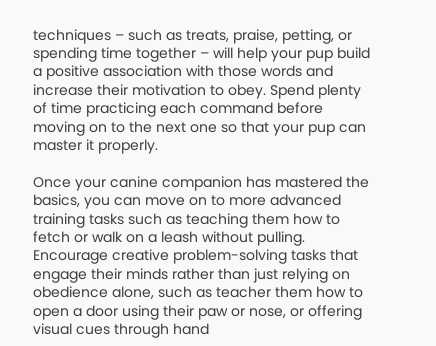techniques – such as treats, praise, petting, or spending time together – will help your pup build a positive association with those words and increase their motivation to obey. Spend plenty of time practicing each command before moving on to the next one so that your pup can master it properly.

Once your canine companion has mastered the basics, you can move on to more advanced training tasks such as teaching them how to fetch or walk on a leash without pulling. Encourage creative problem-solving tasks that engage their minds rather than just relying on obedience alone, such as teacher them how to open a door using their paw or nose, or offering visual cues through hand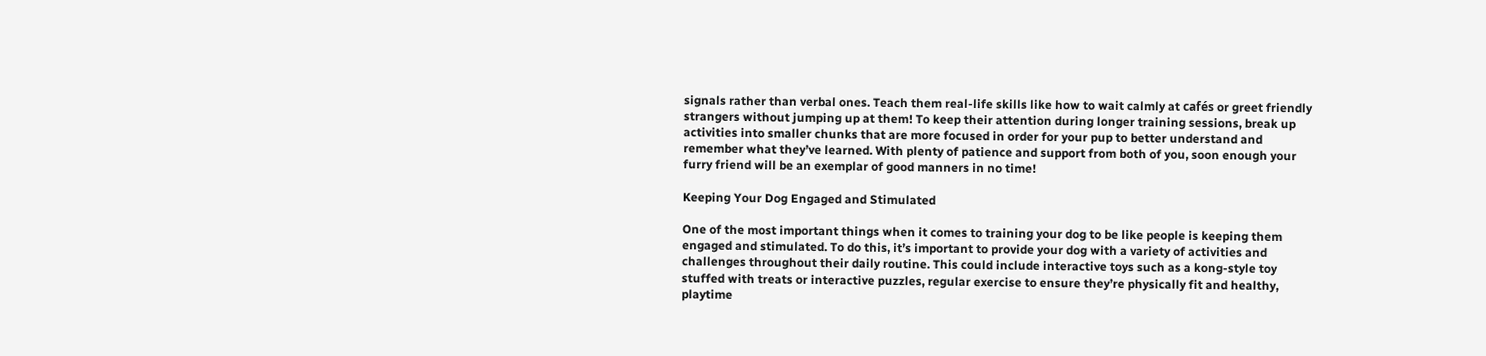signals rather than verbal ones. Teach them real-life skills like how to wait calmly at cafés or greet friendly strangers without jumping up at them! To keep their attention during longer training sessions, break up activities into smaller chunks that are more focused in order for your pup to better understand and remember what they’ve learned. With plenty of patience and support from both of you, soon enough your furry friend will be an exemplar of good manners in no time!

Keeping Your Dog Engaged and Stimulated

One of the most important things when it comes to training your dog to be like people is keeping them engaged and stimulated. To do this, it’s important to provide your dog with a variety of activities and challenges throughout their daily routine. This could include interactive toys such as a kong-style toy stuffed with treats or interactive puzzles, regular exercise to ensure they’re physically fit and healthy, playtime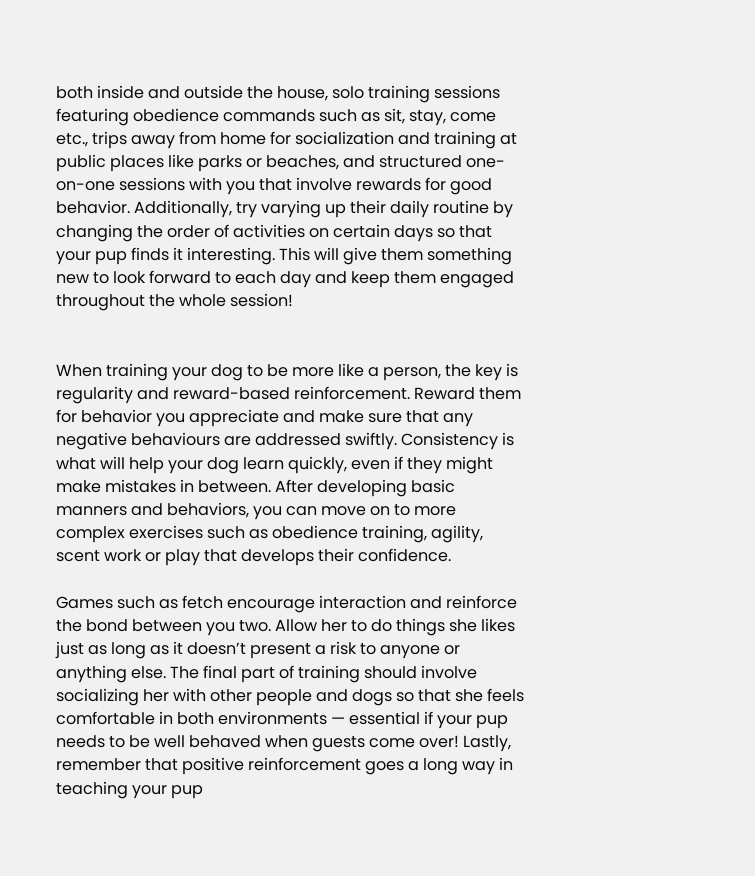both inside and outside the house, solo training sessions featuring obedience commands such as sit, stay, come etc., trips away from home for socialization and training at public places like parks or beaches, and structured one-on-one sessions with you that involve rewards for good behavior. Additionally, try varying up their daily routine by changing the order of activities on certain days so that your pup finds it interesting. This will give them something new to look forward to each day and keep them engaged throughout the whole session!


When training your dog to be more like a person, the key is regularity and reward-based reinforcement. Reward them for behavior you appreciate and make sure that any negative behaviours are addressed swiftly. Consistency is what will help your dog learn quickly, even if they might make mistakes in between. After developing basic manners and behaviors, you can move on to more complex exercises such as obedience training, agility, scent work or play that develops their confidence.

Games such as fetch encourage interaction and reinforce the bond between you two. Allow her to do things she likes just as long as it doesn’t present a risk to anyone or anything else. The final part of training should involve socializing her with other people and dogs so that she feels comfortable in both environments — essential if your pup needs to be well behaved when guests come over! Lastly, remember that positive reinforcement goes a long way in teaching your pup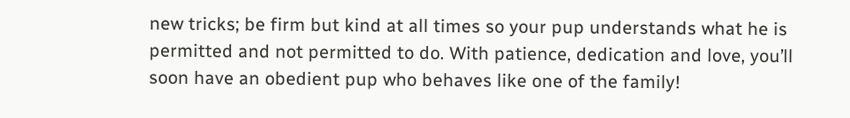new tricks; be firm but kind at all times so your pup understands what he is permitted and not permitted to do. With patience, dedication and love, you’ll soon have an obedient pup who behaves like one of the family!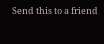Send this to a friend